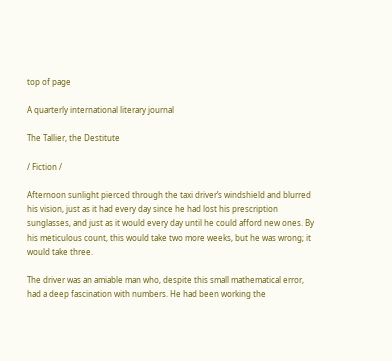top of page

A quarterly international literary journal

The Tallier, the Destitute

/ Fiction /

Afternoon sunlight pierced through the taxi driver’s windshield and blurred his vision, just as it had every day since he had lost his prescription sunglasses, and just as it would every day until he could afford new ones. By his meticulous count, this would take two more weeks, but he was wrong; it would take three.

The driver was an amiable man who, despite this small mathematical error, had a deep fascination with numbers. He had been working the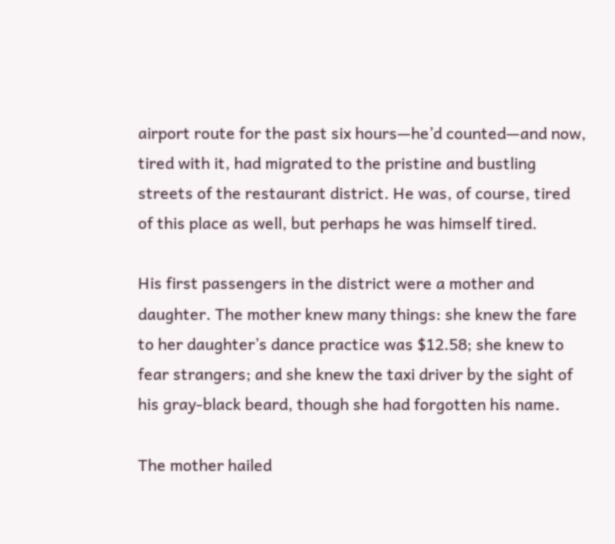airport route for the past six hours—he’d counted—and now, tired with it, had migrated to the pristine and bustling streets of the restaurant district. He was, of course, tired of this place as well, but perhaps he was himself tired.

His first passengers in the district were a mother and daughter. The mother knew many things: she knew the fare to her daughter’s dance practice was $12.58; she knew to fear strangers; and she knew the taxi driver by the sight of his gray-black beard, though she had forgotten his name.

The mother hailed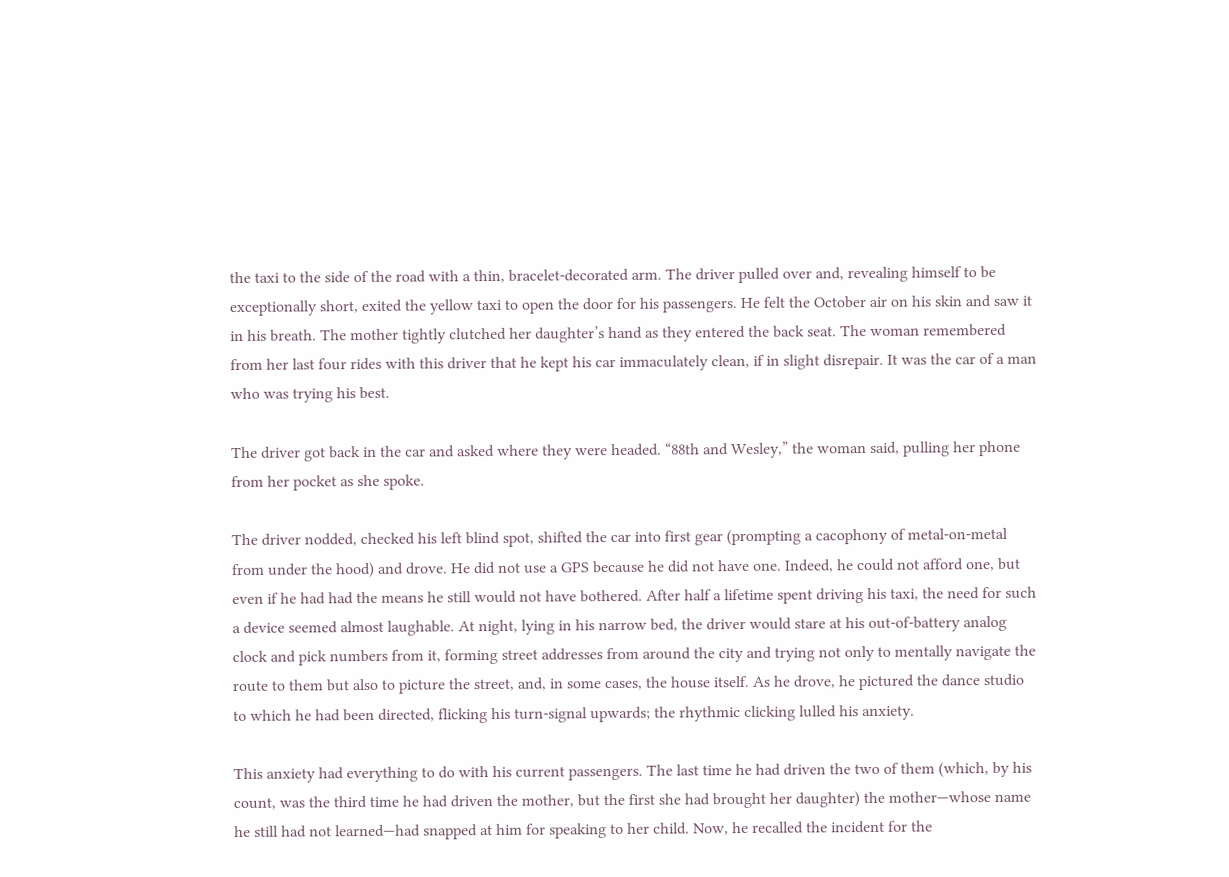the taxi to the side of the road with a thin, bracelet-decorated arm. The driver pulled over and, revealing himself to be exceptionally short, exited the yellow taxi to open the door for his passengers. He felt the October air on his skin and saw it in his breath. The mother tightly clutched her daughter’s hand as they entered the back seat. The woman remembered from her last four rides with this driver that he kept his car immaculately clean, if in slight disrepair. It was the car of a man who was trying his best.

The driver got back in the car and asked where they were headed. “88th and Wesley,” the woman said, pulling her phone from her pocket as she spoke.

The driver nodded, checked his left blind spot, shifted the car into first gear (prompting a cacophony of metal-on-metal from under the hood) and drove. He did not use a GPS because he did not have one. Indeed, he could not afford one, but even if he had had the means he still would not have bothered. After half a lifetime spent driving his taxi, the need for such a device seemed almost laughable. At night, lying in his narrow bed, the driver would stare at his out-of-battery analog clock and pick numbers from it, forming street addresses from around the city and trying not only to mentally navigate the route to them but also to picture the street, and, in some cases, the house itself. As he drove, he pictured the dance studio to which he had been directed, flicking his turn-signal upwards; the rhythmic clicking lulled his anxiety.

This anxiety had everything to do with his current passengers. The last time he had driven the two of them (which, by his count, was the third time he had driven the mother, but the first she had brought her daughter) the mother—whose name he still had not learned—had snapped at him for speaking to her child. Now, he recalled the incident for the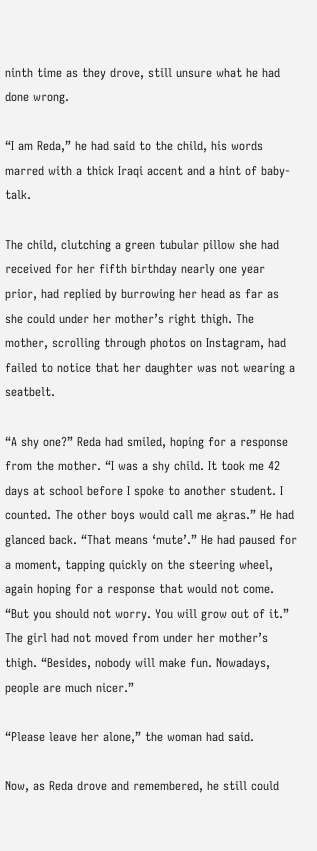ninth time as they drove, still unsure what he had done wrong.

“I am Reda,” he had said to the child, his words marred with a thick Iraqi accent and a hint of baby-talk.

The child, clutching a green tubular pillow she had received for her fifth birthday nearly one year prior, had replied by burrowing her head as far as she could under her mother’s right thigh. The mother, scrolling through photos on Instagram, had failed to notice that her daughter was not wearing a seatbelt.

“A shy one?” Reda had smiled, hoping for a response from the mother. “I was a shy child. It took me 42 days at school before I spoke to another student. I counted. The other boys would call me aḵras.” He had glanced back. “That means ‘mute’.” He had paused for a moment, tapping quickly on the steering wheel, again hoping for a response that would not come. “But you should not worry. You will grow out of it.” The girl had not moved from under her mother’s thigh. “Besides, nobody will make fun. Nowadays, people are much nicer.”

“Please leave her alone,” the woman had said.

Now, as Reda drove and remembered, he still could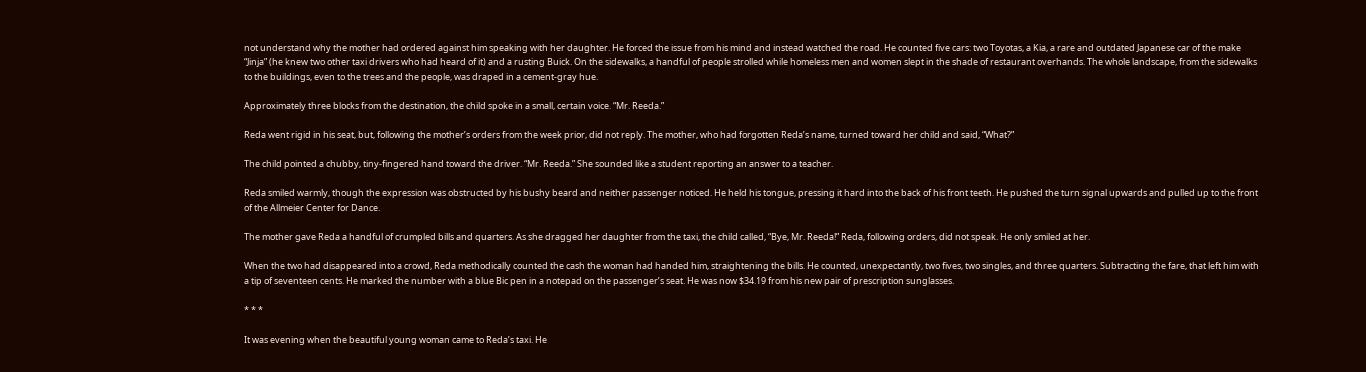not understand why the mother had ordered against him speaking with her daughter. He forced the issue from his mind and instead watched the road. He counted five cars: two Toyotas, a Kia, a rare and outdated Japanese car of the make “Jinja” (he knew two other taxi drivers who had heard of it) and a rusting Buick. On the sidewalks, a handful of people strolled while homeless men and women slept in the shade of restaurant overhands. The whole landscape, from the sidewalks to the buildings, even to the trees and the people, was draped in a cement-gray hue.

Approximately three blocks from the destination, the child spoke in a small, certain voice. “Mr. Reeda.”

Reda went rigid in his seat, but, following the mother’s orders from the week prior, did not reply. The mother, who had forgotten Reda’s name, turned toward her child and said, “What?”

The child pointed a chubby, tiny-fingered hand toward the driver. “Mr. Reeda.” She sounded like a student reporting an answer to a teacher.

Reda smiled warmly, though the expression was obstructed by his bushy beard and neither passenger noticed. He held his tongue, pressing it hard into the back of his front teeth. He pushed the turn signal upwards and pulled up to the front of the Allmeier Center for Dance.

The mother gave Reda a handful of crumpled bills and quarters. As she dragged her daughter from the taxi, the child called, “Bye, Mr. Reeda!” Reda, following orders, did not speak. He only smiled at her.

When the two had disappeared into a crowd, Reda methodically counted the cash the woman had handed him, straightening the bills. He counted, unexpectantly, two fives, two singles, and three quarters. Subtracting the fare, that left him with a tip of seventeen cents. He marked the number with a blue Bic pen in a notepad on the passenger’s seat. He was now $34.19 from his new pair of prescription sunglasses.

* * *

It was evening when the beautiful young woman came to Reda’s taxi. He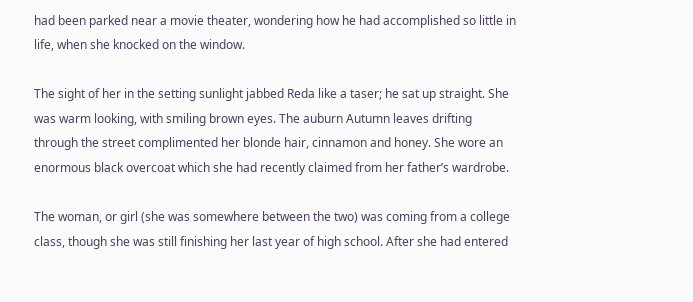had been parked near a movie theater, wondering how he had accomplished so little in life, when she knocked on the window.

The sight of her in the setting sunlight jabbed Reda like a taser; he sat up straight. She was warm looking, with smiling brown eyes. The auburn Autumn leaves drifting through the street complimented her blonde hair, cinnamon and honey. She wore an enormous black overcoat which she had recently claimed from her father’s wardrobe.

The woman, or girl (she was somewhere between the two) was coming from a college class, though she was still finishing her last year of high school. After she had entered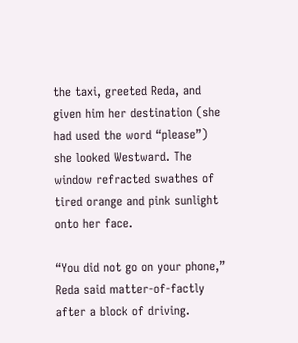the taxi, greeted Reda, and given him her destination (she had used the word “please”) she looked Westward. The window refracted swathes of tired orange and pink sunlight onto her face.

“You did not go on your phone,” Reda said matter-of-factly after a block of driving.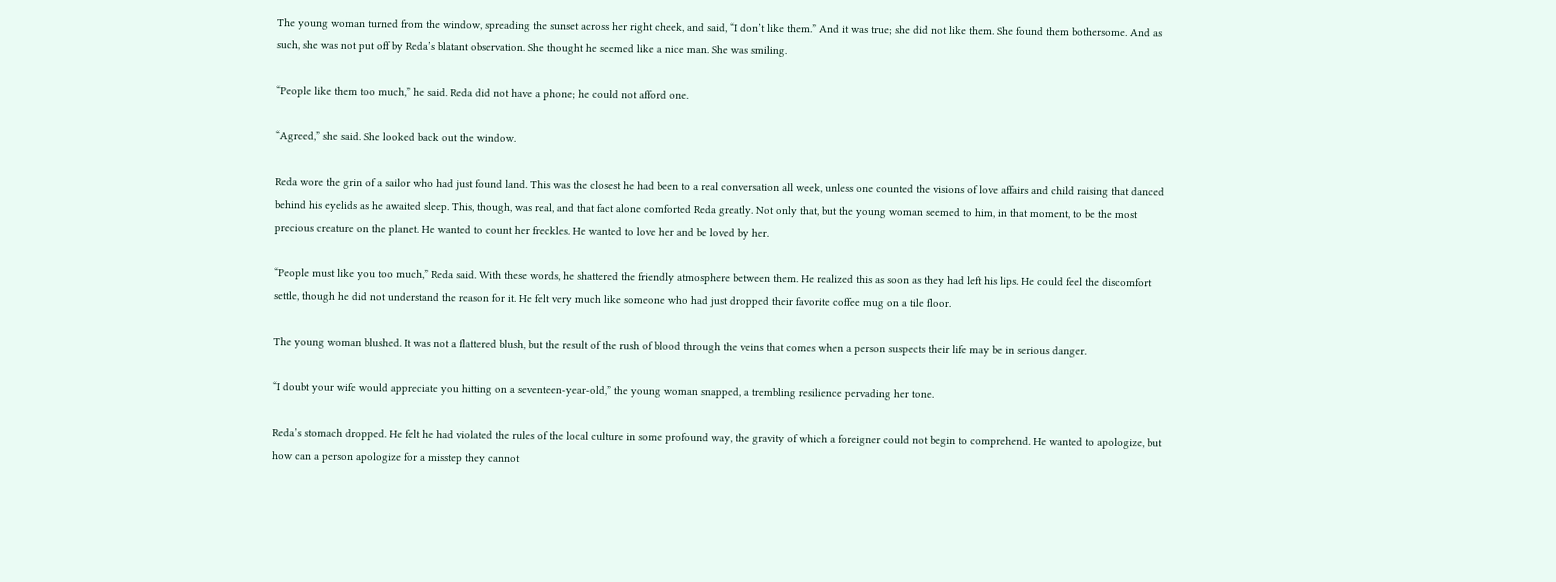The young woman turned from the window, spreading the sunset across her right cheek, and said, “I don’t like them.” And it was true; she did not like them. She found them bothersome. And as such, she was not put off by Reda’s blatant observation. She thought he seemed like a nice man. She was smiling.

“People like them too much,” he said. Reda did not have a phone; he could not afford one.

“Agreed,” she said. She looked back out the window.

Reda wore the grin of a sailor who had just found land. This was the closest he had been to a real conversation all week, unless one counted the visions of love affairs and child raising that danced behind his eyelids as he awaited sleep. This, though, was real, and that fact alone comforted Reda greatly. Not only that, but the young woman seemed to him, in that moment, to be the most precious creature on the planet. He wanted to count her freckles. He wanted to love her and be loved by her.

“People must like you too much,” Reda said. With these words, he shattered the friendly atmosphere between them. He realized this as soon as they had left his lips. He could feel the discomfort settle, though he did not understand the reason for it. He felt very much like someone who had just dropped their favorite coffee mug on a tile floor.

The young woman blushed. It was not a flattered blush, but the result of the rush of blood through the veins that comes when a person suspects their life may be in serious danger.

“I doubt your wife would appreciate you hitting on a seventeen-year-old,” the young woman snapped, a trembling resilience pervading her tone.

Reda’s stomach dropped. He felt he had violated the rules of the local culture in some profound way, the gravity of which a foreigner could not begin to comprehend. He wanted to apologize, but how can a person apologize for a misstep they cannot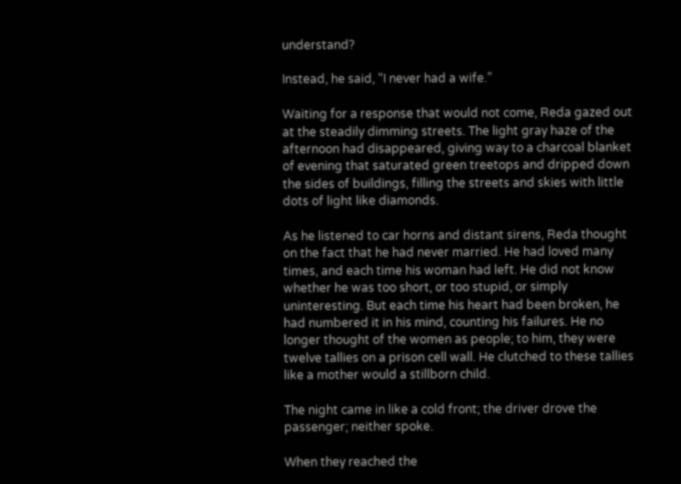understand?

Instead, he said, “I never had a wife.”

Waiting for a response that would not come, Reda gazed out at the steadily dimming streets. The light gray haze of the afternoon had disappeared, giving way to a charcoal blanket of evening that saturated green treetops and dripped down the sides of buildings, filling the streets and skies with little dots of light like diamonds.

As he listened to car horns and distant sirens, Reda thought on the fact that he had never married. He had loved many times, and each time his woman had left. He did not know whether he was too short, or too stupid, or simply uninteresting. But each time his heart had been broken, he had numbered it in his mind, counting his failures. He no longer thought of the women as people; to him, they were twelve tallies on a prison cell wall. He clutched to these tallies like a mother would a stillborn child.

The night came in like a cold front; the driver drove the passenger; neither spoke.

When they reached the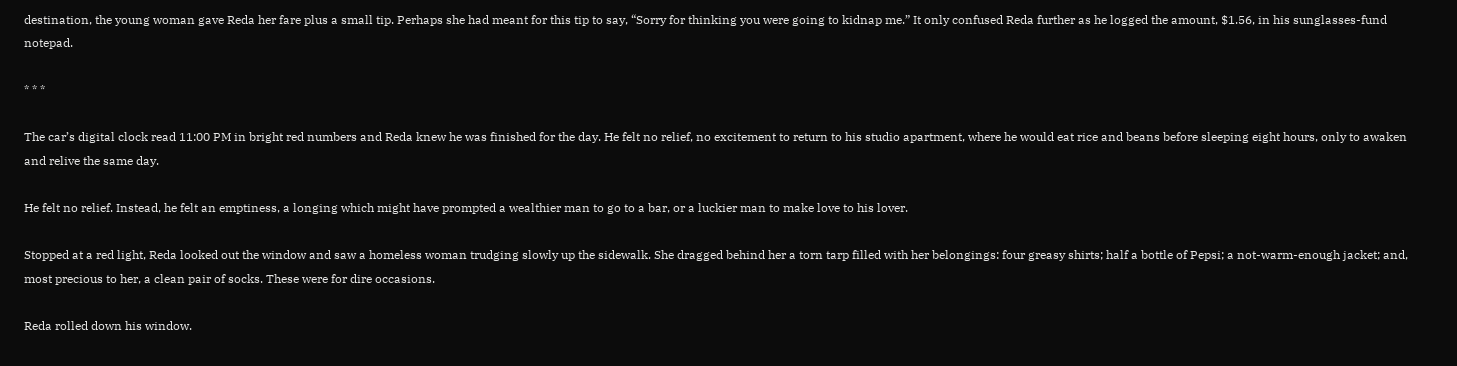destination, the young woman gave Reda her fare plus a small tip. Perhaps she had meant for this tip to say, “Sorry for thinking you were going to kidnap me.” It only confused Reda further as he logged the amount, $1.56, in his sunglasses-fund notepad.

* * *

The car’s digital clock read 11:00 PM in bright red numbers and Reda knew he was finished for the day. He felt no relief, no excitement to return to his studio apartment, where he would eat rice and beans before sleeping eight hours, only to awaken and relive the same day.

He felt no relief. Instead, he felt an emptiness, a longing which might have prompted a wealthier man to go to a bar, or a luckier man to make love to his lover.

Stopped at a red light, Reda looked out the window and saw a homeless woman trudging slowly up the sidewalk. She dragged behind her a torn tarp filled with her belongings: four greasy shirts; half a bottle of Pepsi; a not-warm-enough jacket; and, most precious to her, a clean pair of socks. These were for dire occasions.

Reda rolled down his window.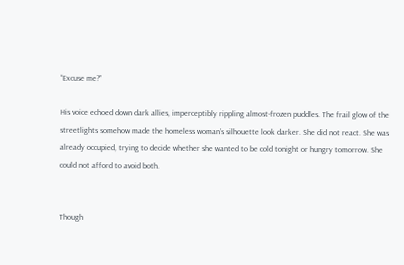“Excuse me?”

His voice echoed down dark allies, imperceptibly rippling almost-frozen puddles. The frail glow of the streetlights somehow made the homeless woman’s silhouette look darker. She did not react. She was already occupied, trying to decide whether she wanted to be cold tonight or hungry tomorrow. She could not afford to avoid both.


Though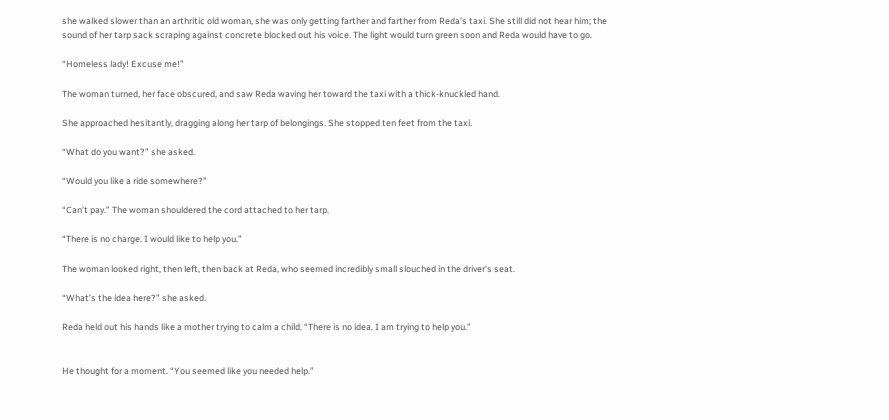she walked slower than an arthritic old woman, she was only getting farther and farther from Reda’s taxi. She still did not hear him; the sound of her tarp sack scraping against concrete blocked out his voice. The light would turn green soon and Reda would have to go.

“Homeless lady! Excuse me!”

The woman turned, her face obscured, and saw Reda waving her toward the taxi with a thick-knuckled hand.

She approached hesitantly, dragging along her tarp of belongings. She stopped ten feet from the taxi.

“What do you want?” she asked.

“Would you like a ride somewhere?”

“Can’t pay.” The woman shouldered the cord attached to her tarp.

“There is no charge. I would like to help you.”

The woman looked right, then left, then back at Reda, who seemed incredibly small slouched in the driver’s seat.

“What’s the idea here?” she asked.

Reda held out his hands like a mother trying to calm a child. “There is no idea. I am trying to help you.”


He thought for a moment. “You seemed like you needed help.”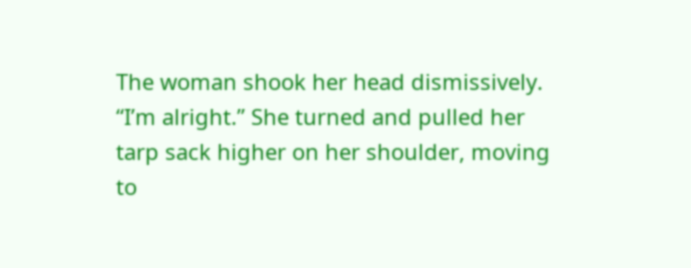The woman shook her head dismissively. “I’m alright.” She turned and pulled her tarp sack higher on her shoulder, moving to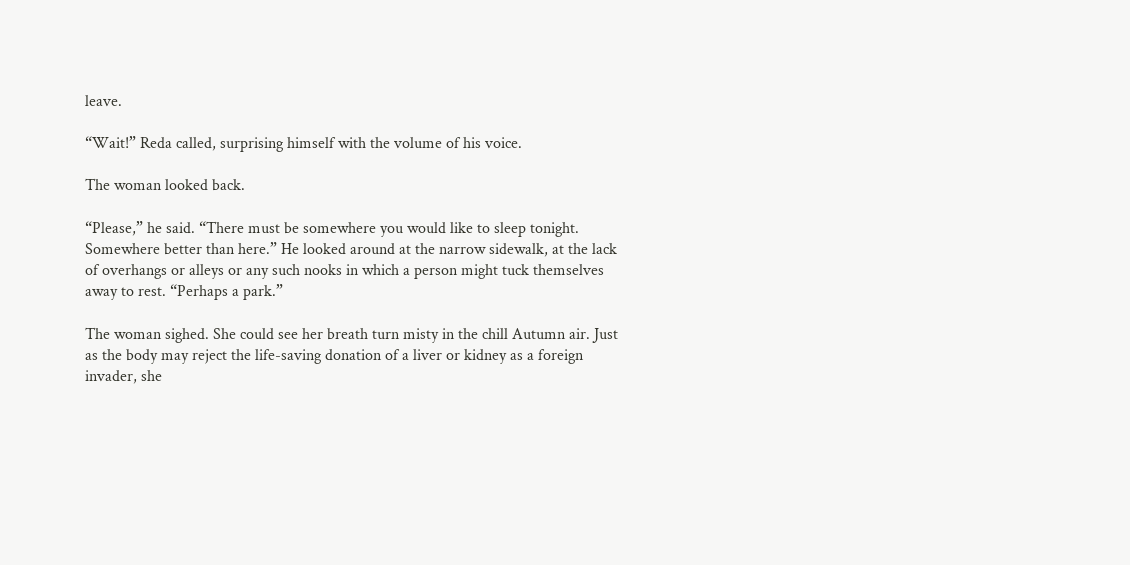leave.

“Wait!” Reda called, surprising himself with the volume of his voice.

The woman looked back.

“Please,” he said. “There must be somewhere you would like to sleep tonight. Somewhere better than here.” He looked around at the narrow sidewalk, at the lack of overhangs or alleys or any such nooks in which a person might tuck themselves away to rest. “Perhaps a park.”

The woman sighed. She could see her breath turn misty in the chill Autumn air. Just as the body may reject the life-saving donation of a liver or kidney as a foreign invader, she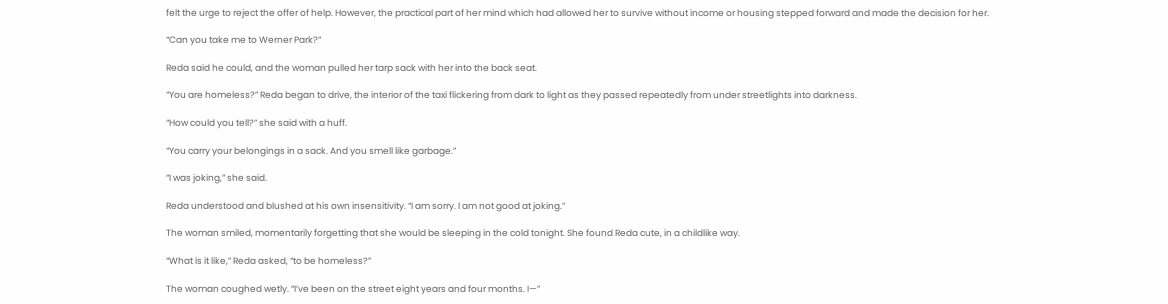felt the urge to reject the offer of help. However, the practical part of her mind which had allowed her to survive without income or housing stepped forward and made the decision for her.

“Can you take me to Werner Park?”

Reda said he could, and the woman pulled her tarp sack with her into the back seat.

“You are homeless?” Reda began to drive, the interior of the taxi flickering from dark to light as they passed repeatedly from under streetlights into darkness.

“How could you tell?” she said with a huff.

“You carry your belongings in a sack. And you smell like garbage.”

“I was joking,” she said.

Reda understood and blushed at his own insensitivity. “I am sorry. I am not good at joking.”

The woman smiled, momentarily forgetting that she would be sleeping in the cold tonight. She found Reda cute, in a childlike way.

“What is it like,” Reda asked, “to be homeless?”

The woman coughed wetly. “I’ve been on the street eight years and four months. I—”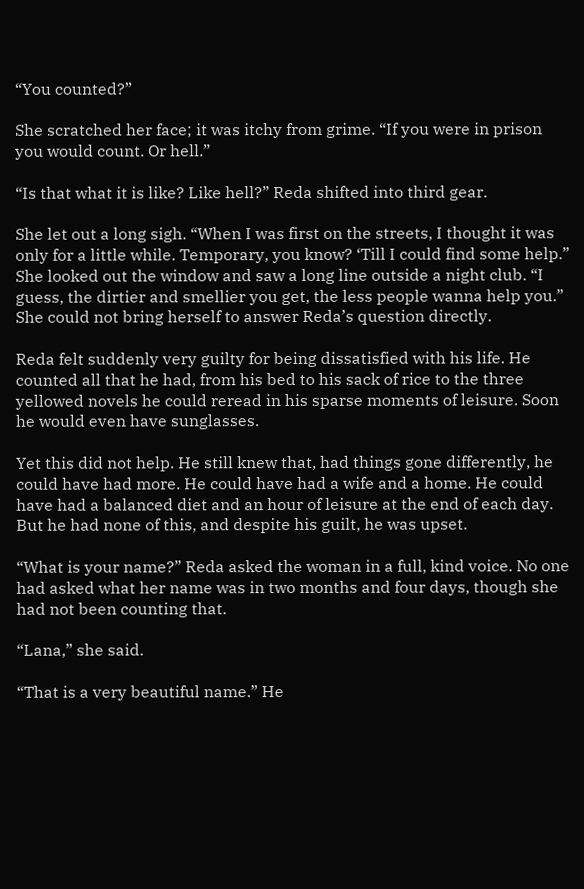“You counted?”

She scratched her face; it was itchy from grime. “If you were in prison you would count. Or hell.”

“Is that what it is like? Like hell?” Reda shifted into third gear.

She let out a long sigh. “When I was first on the streets, I thought it was only for a little while. Temporary, you know? ‘Till I could find some help.” She looked out the window and saw a long line outside a night club. “I guess, the dirtier and smellier you get, the less people wanna help you.” She could not bring herself to answer Reda’s question directly.

Reda felt suddenly very guilty for being dissatisfied with his life. He counted all that he had, from his bed to his sack of rice to the three yellowed novels he could reread in his sparse moments of leisure. Soon he would even have sunglasses.

Yet this did not help. He still knew that, had things gone differently, he could have had more. He could have had a wife and a home. He could have had a balanced diet and an hour of leisure at the end of each day. But he had none of this, and despite his guilt, he was upset.

“What is your name?” Reda asked the woman in a full, kind voice. No one had asked what her name was in two months and four days, though she had not been counting that.

“Lana,” she said.

“That is a very beautiful name.” He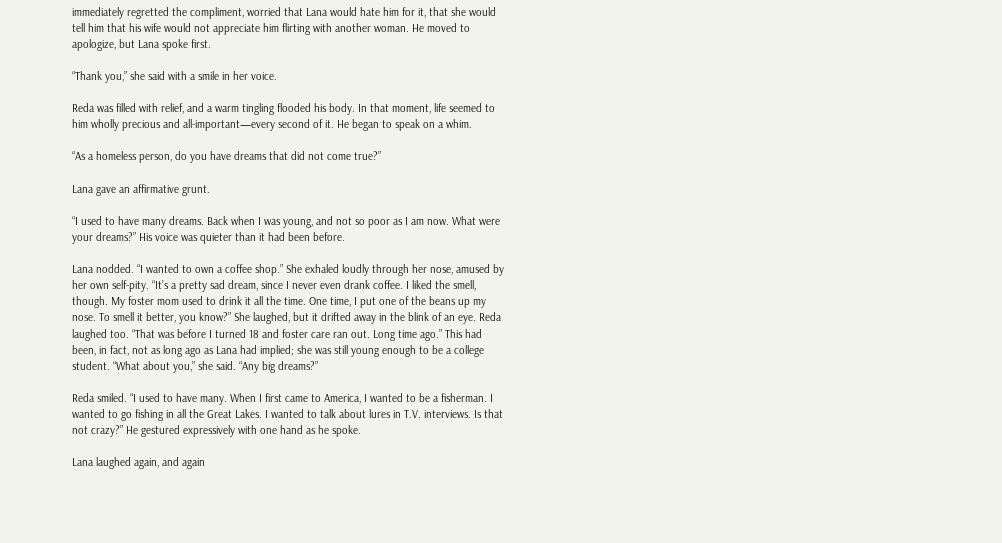immediately regretted the compliment, worried that Lana would hate him for it, that she would tell him that his wife would not appreciate him flirting with another woman. He moved to apologize, but Lana spoke first.

“Thank you,” she said with a smile in her voice.

Reda was filled with relief, and a warm tingling flooded his body. In that moment, life seemed to him wholly precious and all-important—every second of it. He began to speak on a whim.

“As a homeless person, do you have dreams that did not come true?”

Lana gave an affirmative grunt.

“I used to have many dreams. Back when I was young, and not so poor as I am now. What were your dreams?” His voice was quieter than it had been before.

Lana nodded. “I wanted to own a coffee shop.” She exhaled loudly through her nose, amused by her own self-pity. “It’s a pretty sad dream, since I never even drank coffee. I liked the smell, though. My foster mom used to drink it all the time. One time, I put one of the beans up my nose. To smell it better, you know?” She laughed, but it drifted away in the blink of an eye. Reda laughed too. “That was before I turned 18 and foster care ran out. Long time ago.” This had been, in fact, not as long ago as Lana had implied; she was still young enough to be a college student. “What about you,” she said. “Any big dreams?”

Reda smiled. “I used to have many. When I first came to America, I wanted to be a fisherman. I wanted to go fishing in all the Great Lakes. I wanted to talk about lures in T.V. interviews. Is that not crazy?” He gestured expressively with one hand as he spoke.

Lana laughed again, and again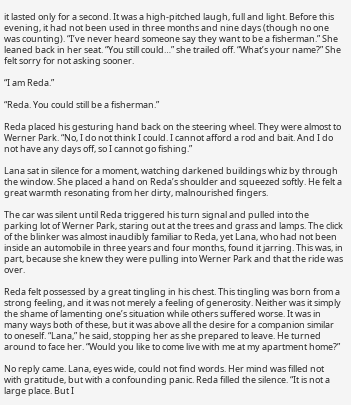it lasted only for a second. It was a high-pitched laugh, full and light. Before this evening, it had not been used in three months and nine days (though no one was counting). “I’ve never heard someone say they want to be a fisherman.” She leaned back in her seat. “You still could…” she trailed off. “What’s your name?” She felt sorry for not asking sooner.

“I am Reda.”

“Reda. You could still be a fisherman.”

Reda placed his gesturing hand back on the steering wheel. They were almost to Werner Park. “No, I do not think I could. I cannot afford a rod and bait. And I do not have any days off, so I cannot go fishing.”

Lana sat in silence for a moment, watching darkened buildings whiz by through the window. She placed a hand on Reda’s shoulder and squeezed softly. He felt a great warmth resonating from her dirty, malnourished fingers.

The car was silent until Reda triggered his turn signal and pulled into the parking lot of Werner Park, staring out at the trees and grass and lamps. The click of the blinker was almost inaudibly familiar to Reda, yet Lana, who had not been inside an automobile in three years and four months, found it jarring. This was, in part, because she knew they were pulling into Werner Park and that the ride was over.

Reda felt possessed by a great tingling in his chest. This tingling was born from a strong feeling, and it was not merely a feeling of generosity. Neither was it simply the shame of lamenting one’s situation while others suffered worse. It was in many ways both of these, but it was above all the desire for a companion similar to oneself. “Lana,” he said, stopping her as she prepared to leave. He turned around to face her. “Would you like to come live with me at my apartment home?”

No reply came. Lana, eyes wide, could not find words. Her mind was filled not with gratitude, but with a confounding panic. Reda filled the silence. “It is not a large place. But I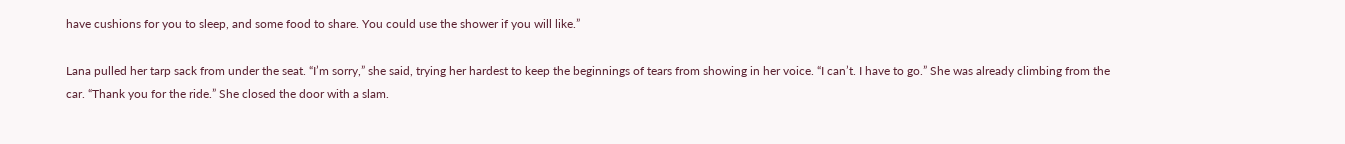have cushions for you to sleep, and some food to share. You could use the shower if you will like.”

Lana pulled her tarp sack from under the seat. “I’m sorry,” she said, trying her hardest to keep the beginnings of tears from showing in her voice. “I can’t. I have to go.” She was already climbing from the car. “Thank you for the ride.” She closed the door with a slam.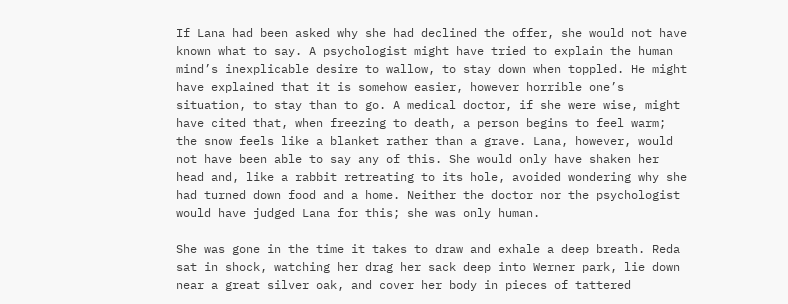If Lana had been asked why she had declined the offer, she would not have known what to say. A psychologist might have tried to explain the human mind’s inexplicable desire to wallow, to stay down when toppled. He might have explained that it is somehow easier, however horrible one’s situation, to stay than to go. A medical doctor, if she were wise, might have cited that, when freezing to death, a person begins to feel warm; the snow feels like a blanket rather than a grave. Lana, however, would not have been able to say any of this. She would only have shaken her head and, like a rabbit retreating to its hole, avoided wondering why she had turned down food and a home. Neither the doctor nor the psychologist would have judged Lana for this; she was only human.

She was gone in the time it takes to draw and exhale a deep breath. Reda sat in shock, watching her drag her sack deep into Werner park, lie down near a great silver oak, and cover her body in pieces of tattered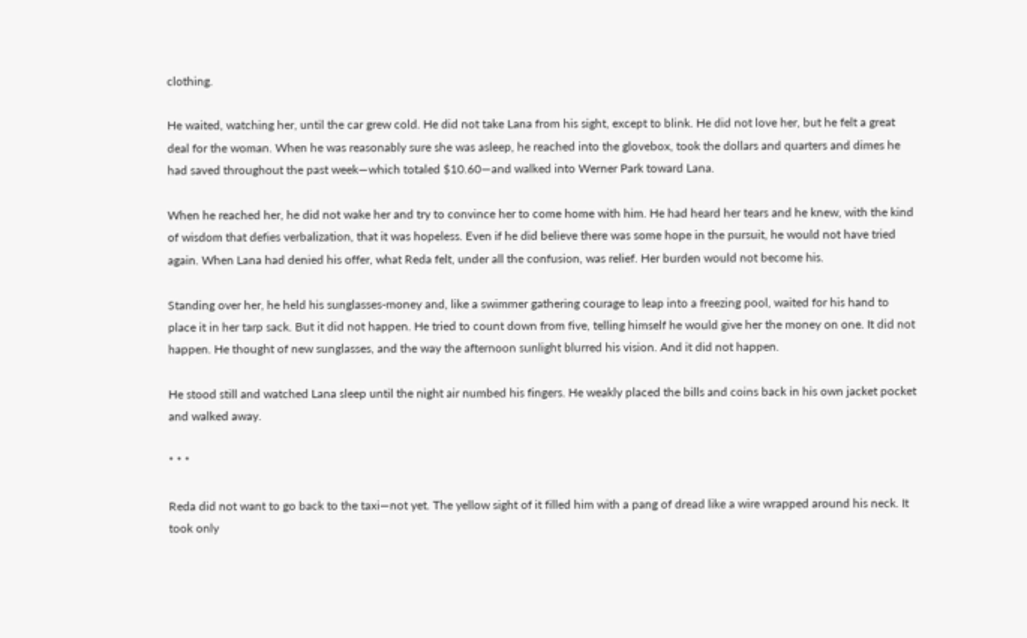clothing.

He waited, watching her, until the car grew cold. He did not take Lana from his sight, except to blink. He did not love her, but he felt a great deal for the woman. When he was reasonably sure she was asleep, he reached into the glovebox, took the dollars and quarters and dimes he had saved throughout the past week—which totaled $10.60—and walked into Werner Park toward Lana.

When he reached her, he did not wake her and try to convince her to come home with him. He had heard her tears and he knew, with the kind of wisdom that defies verbalization, that it was hopeless. Even if he did believe there was some hope in the pursuit, he would not have tried again. When Lana had denied his offer, what Reda felt, under all the confusion, was relief. Her burden would not become his.

Standing over her, he held his sunglasses-money and, like a swimmer gathering courage to leap into a freezing pool, waited for his hand to place it in her tarp sack. But it did not happen. He tried to count down from five, telling himself he would give her the money on one. It did not happen. He thought of new sunglasses, and the way the afternoon sunlight blurred his vision. And it did not happen.

He stood still and watched Lana sleep until the night air numbed his fingers. He weakly placed the bills and coins back in his own jacket pocket and walked away.

* * *

Reda did not want to go back to the taxi—not yet. The yellow sight of it filled him with a pang of dread like a wire wrapped around his neck. It took only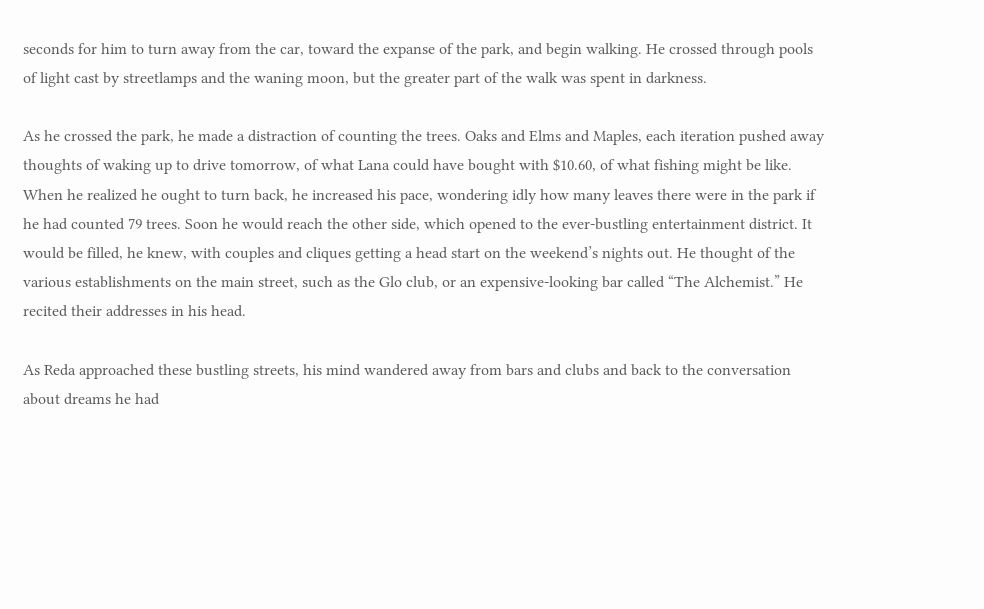seconds for him to turn away from the car, toward the expanse of the park, and begin walking. He crossed through pools of light cast by streetlamps and the waning moon, but the greater part of the walk was spent in darkness.

As he crossed the park, he made a distraction of counting the trees. Oaks and Elms and Maples, each iteration pushed away thoughts of waking up to drive tomorrow, of what Lana could have bought with $10.60, of what fishing might be like. When he realized he ought to turn back, he increased his pace, wondering idly how many leaves there were in the park if he had counted 79 trees. Soon he would reach the other side, which opened to the ever-bustling entertainment district. It would be filled, he knew, with couples and cliques getting a head start on the weekend’s nights out. He thought of the various establishments on the main street, such as the Glo club, or an expensive-looking bar called “The Alchemist.” He recited their addresses in his head.

As Reda approached these bustling streets, his mind wandered away from bars and clubs and back to the conversation about dreams he had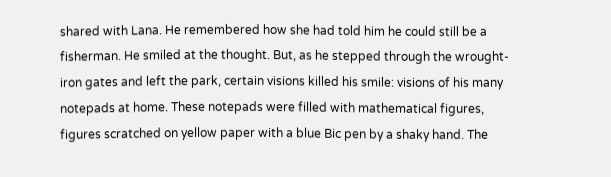shared with Lana. He remembered how she had told him he could still be a fisherman. He smiled at the thought. But, as he stepped through the wrought-iron gates and left the park, certain visions killed his smile: visions of his many notepads at home. These notepads were filled with mathematical figures, figures scratched on yellow paper with a blue Bic pen by a shaky hand. The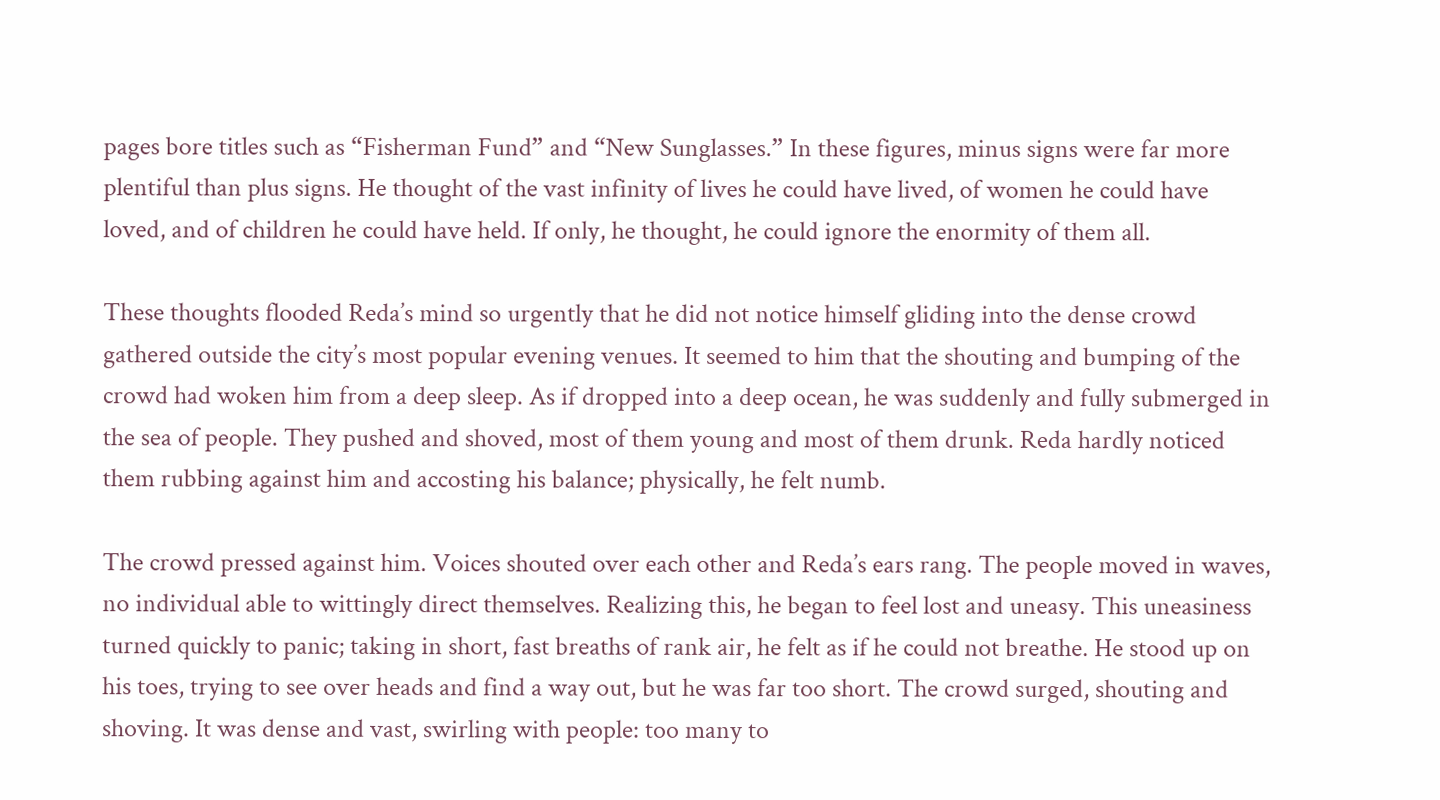pages bore titles such as “Fisherman Fund” and “New Sunglasses.” In these figures, minus signs were far more plentiful than plus signs. He thought of the vast infinity of lives he could have lived, of women he could have loved, and of children he could have held. If only, he thought, he could ignore the enormity of them all.

These thoughts flooded Reda’s mind so urgently that he did not notice himself gliding into the dense crowd gathered outside the city’s most popular evening venues. It seemed to him that the shouting and bumping of the crowd had woken him from a deep sleep. As if dropped into a deep ocean, he was suddenly and fully submerged in the sea of people. They pushed and shoved, most of them young and most of them drunk. Reda hardly noticed them rubbing against him and accosting his balance; physically, he felt numb.

The crowd pressed against him. Voices shouted over each other and Reda’s ears rang. The people moved in waves, no individual able to wittingly direct themselves. Realizing this, he began to feel lost and uneasy. This uneasiness turned quickly to panic; taking in short, fast breaths of rank air, he felt as if he could not breathe. He stood up on his toes, trying to see over heads and find a way out, but he was far too short. The crowd surged, shouting and shoving. It was dense and vast, swirling with people: too many to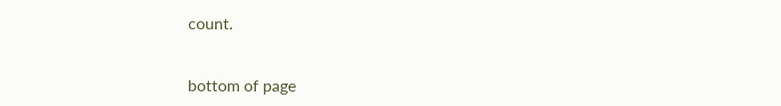count.


bottom of page